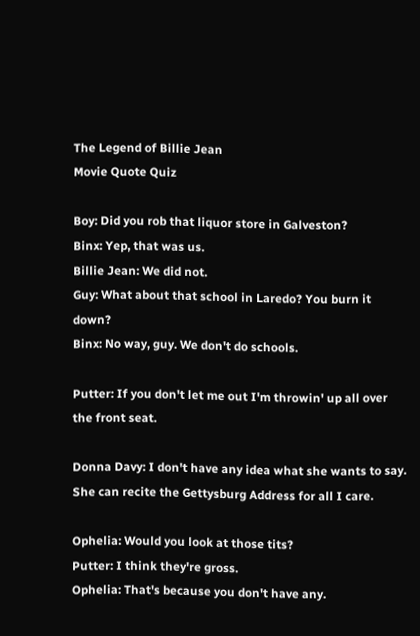The Legend of Billie Jean
Movie Quote Quiz

Boy: Did you rob that liquor store in Galveston?
Binx: Yep, that was us.
Billie Jean: We did not.
Guy: What about that school in Laredo? You burn it down?
Binx: No way, guy. We don't do schools.

Putter: If you don't let me out I'm throwin' up all over the front seat.

Donna Davy: I don't have any idea what she wants to say. She can recite the Gettysburg Address for all I care.

Ophelia: Would you look at those tits?
Putter: I think they're gross.
Ophelia: That's because you don't have any.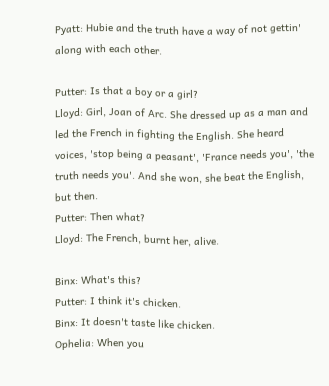Pyatt: Hubie and the truth have a way of not gettin' along with each other.

Putter: Is that a boy or a girl?
Lloyd: Girl, Joan of Arc. She dressed up as a man and led the French in fighting the English. She heard voices, 'stop being a peasant', 'France needs you', 'the truth needs you'. And she won, she beat the English, but then.
Putter: Then what?
Lloyd: The French, burnt her, alive.

Binx: What's this?
Putter: I think it's chicken.
Binx: It doesn't taste like chicken.
Ophelia: When you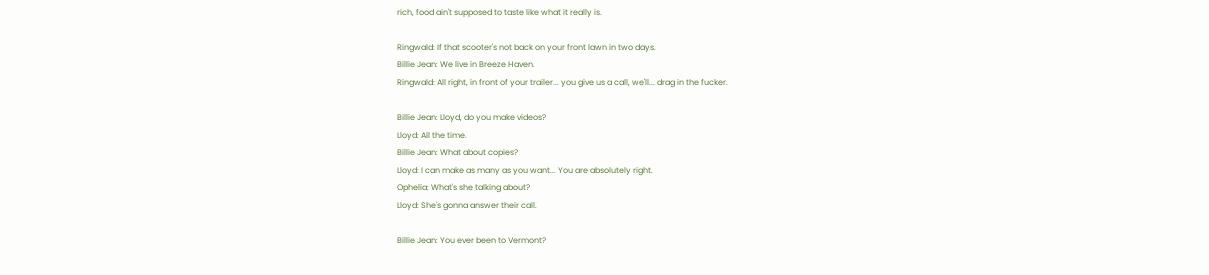rich, food ain't supposed to taste like what it really is.

Ringwald: If that scooter's not back on your front lawn in two days.
Billie Jean: We live in Breeze Haven.
Ringwald: All right, in front of your trailer... you give us a call, we'll... drag in the fucker.

Billie Jean: Lloyd, do you make videos?
Lloyd: All the time.
Billie Jean: What about copies?
Lloyd: I can make as many as you want... You are absolutely right.
Ophelia: What's she talking about?
Lloyd: She's gonna answer their call.

Billie Jean: You ever been to Vermont?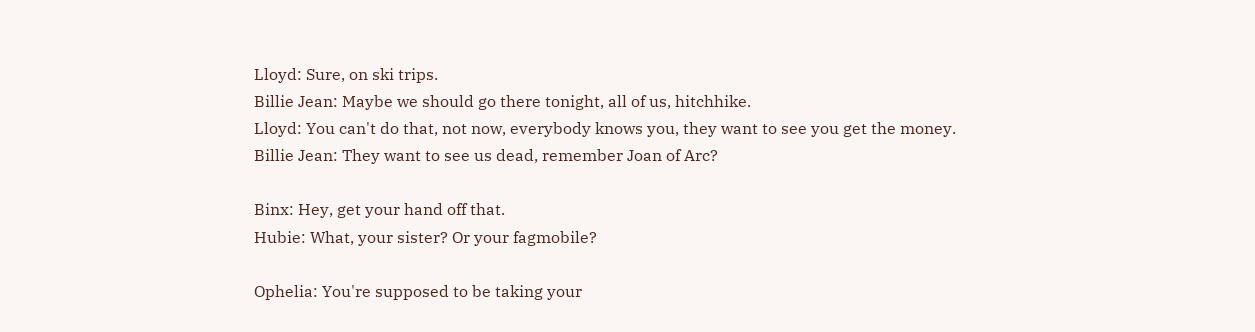Lloyd: Sure, on ski trips.
Billie Jean: Maybe we should go there tonight, all of us, hitchhike.
Lloyd: You can't do that, not now, everybody knows you, they want to see you get the money.
Billie Jean: They want to see us dead, remember Joan of Arc?

Binx: Hey, get your hand off that.
Hubie: What, your sister? Or your fagmobile?

Ophelia: You're supposed to be taking your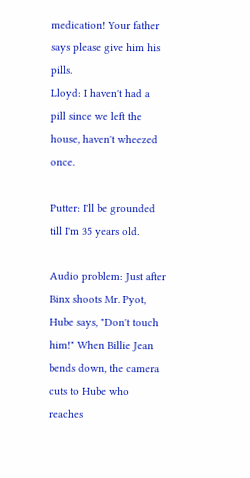medication! Your father says please give him his pills.
Lloyd: I haven't had a pill since we left the house, haven't wheezed once.

Putter: I'll be grounded till I'm 35 years old.

Audio problem: Just after Binx shoots Mr. Pyot, Hube says, "Don't touch him!" When Billie Jean bends down, the camera cuts to Hube who reaches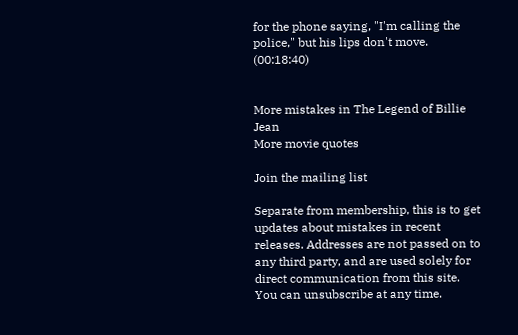for the phone saying, "I'm calling the police," but his lips don't move. (00:18:40)


More mistakes in The Legend of Billie Jean
More movie quotes

Join the mailing list

Separate from membership, this is to get updates about mistakes in recent releases. Addresses are not passed on to any third party, and are used solely for direct communication from this site. You can unsubscribe at any time.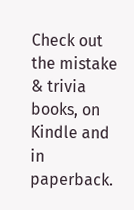Check out the mistake & trivia books, on Kindle and in paperback.